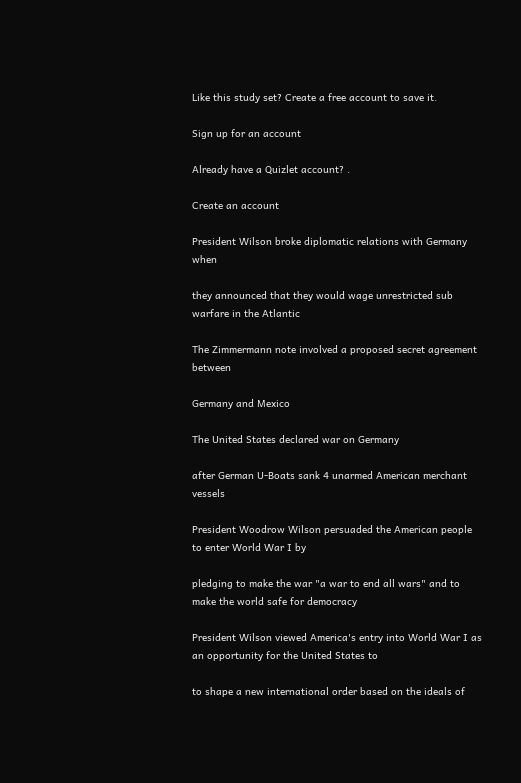Like this study set? Create a free account to save it.

Sign up for an account

Already have a Quizlet account? .

Create an account

President Wilson broke diplomatic relations with Germany when

they announced that they would wage unrestricted sub warfare in the Atlantic

The Zimmermann note involved a proposed secret agreement between

Germany and Mexico

The United States declared war on Germany

after German U-Boats sank 4 unarmed American merchant vessels

President Woodrow Wilson persuaded the American people to enter World War I by

pledging to make the war "a war to end all wars" and to make the world safe for democracy

President Wilson viewed America's entry into World War I as an opportunity for the United States to

to shape a new international order based on the ideals of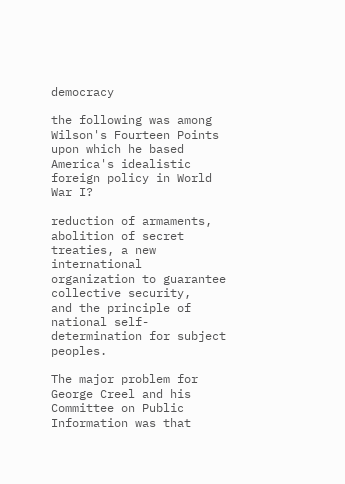democracy

the following was among Wilson's Fourteen Points upon which he based America's idealistic foreign policy in World War I?

reduction of armaments,
abolition of secret treaties, a new international organization to guarantee collective security,
and the principle of national self-determination for subject peoples.

The major problem for George Creel and his Committee on Public Information was that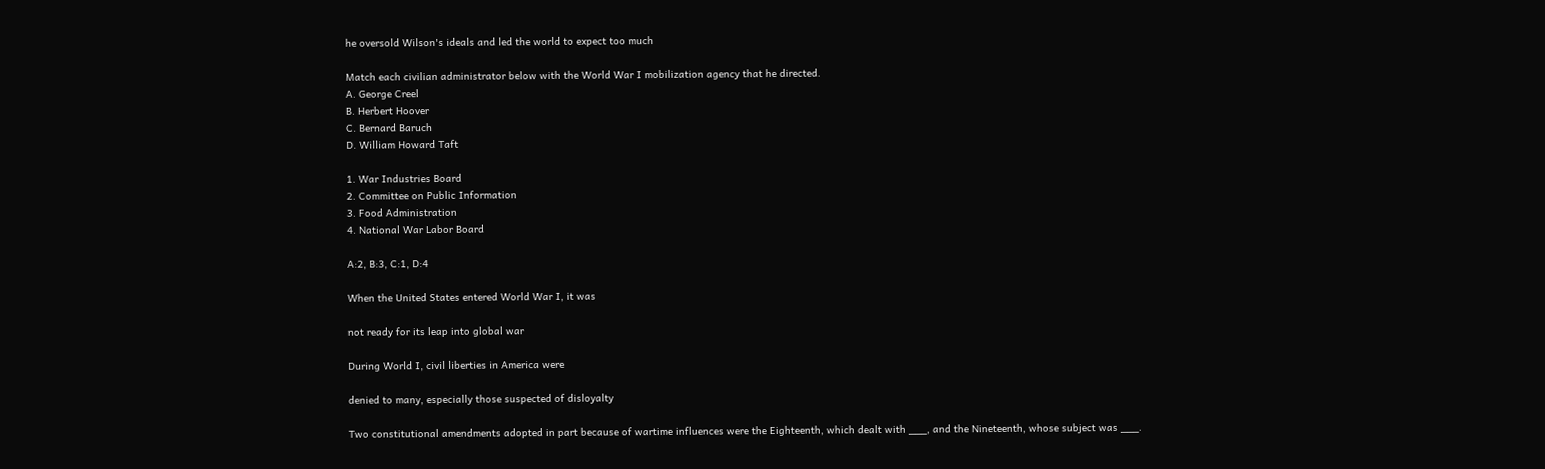he oversold Wilson's ideals and led the world to expect too much

Match each civilian administrator below with the World War I mobilization agency that he directed.
A. George Creel
B. Herbert Hoover
C. Bernard Baruch
D. William Howard Taft

1. War Industries Board
2. Committee on Public Information
3. Food Administration
4. National War Labor Board

A:2, B:3, C:1, D:4

When the United States entered World War I, it was

not ready for its leap into global war

During World I, civil liberties in America were

denied to many, especially those suspected of disloyalty

Two constitutional amendments adopted in part because of wartime influences were the Eighteenth, which dealt with ___, and the Nineteenth, whose subject was ___.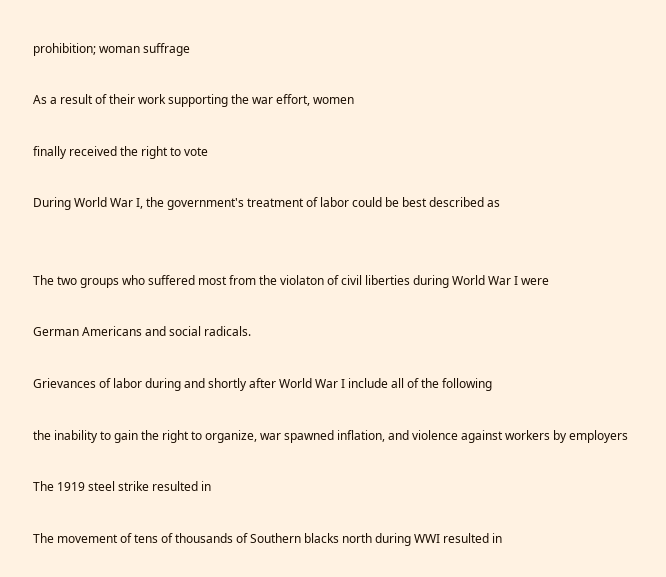prohibition; woman suffrage

As a result of their work supporting the war effort, women

finally received the right to vote

During World War I, the government's treatment of labor could be best described as


The two groups who suffered most from the violaton of civil liberties during World War I were

German Americans and social radicals.

Grievances of labor during and shortly after World War I include all of the following

the inability to gain the right to organize, war spawned inflation, and violence against workers by employers

The 1919 steel strike resulted in

The movement of tens of thousands of Southern blacks north during WWI resulted in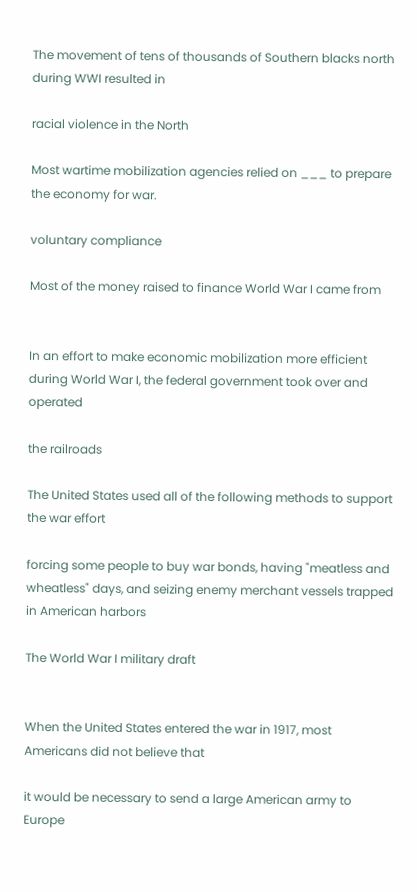The movement of tens of thousands of Southern blacks north during WWI resulted in

racial violence in the North

Most wartime mobilization agencies relied on ___ to prepare the economy for war.

voluntary compliance

Most of the money raised to finance World War I came from


In an effort to make economic mobilization more efficient during World War I, the federal government took over and operated

the railroads

The United States used all of the following methods to support the war effort

forcing some people to buy war bonds, having "meatless and wheatless" days, and seizing enemy merchant vessels trapped in American harbors

The World War I military draft


When the United States entered the war in 1917, most Americans did not believe that

it would be necessary to send a large American army to Europe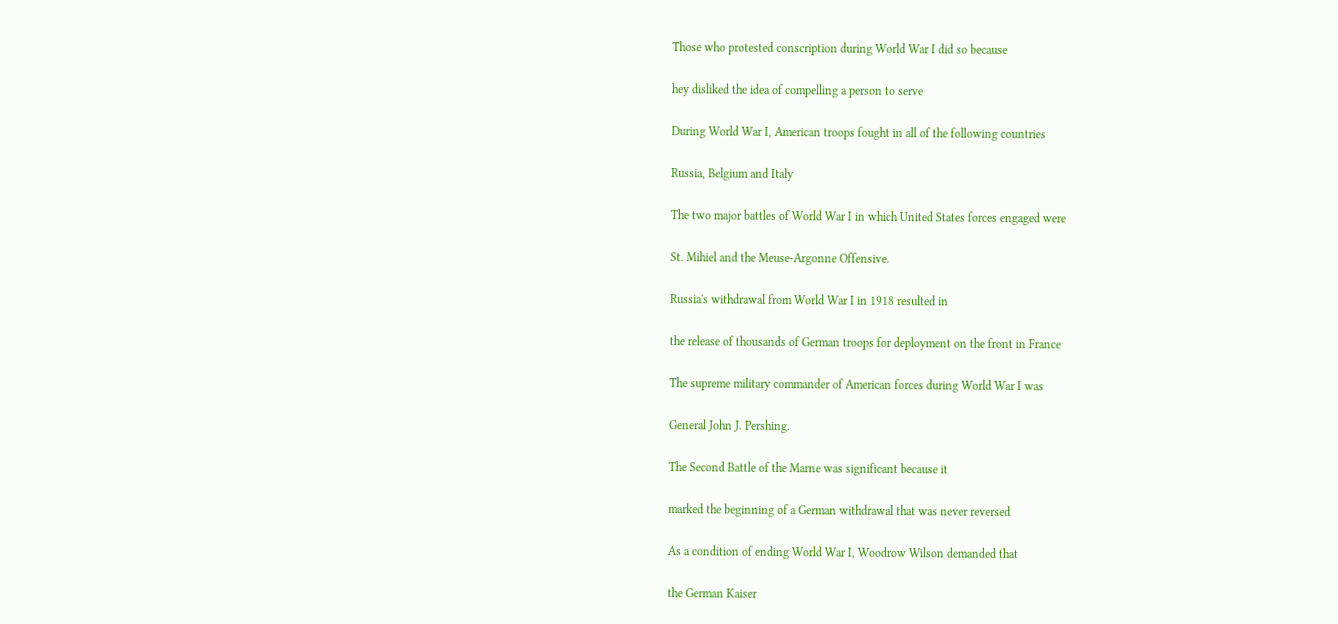Those who protested conscription during World War I did so because

hey disliked the idea of compelling a person to serve

During World War I, American troops fought in all of the following countries

Russia, Belgium and Italy

The two major battles of World War I in which United States forces engaged were

St. Mihiel and the Meuse-Argonne Offensive.

Russia's withdrawal from World War I in 1918 resulted in

the release of thousands of German troops for deployment on the front in France

The supreme military commander of American forces during World War I was

General John J. Pershing.

The Second Battle of the Marne was significant because it

marked the beginning of a German withdrawal that was never reversed

As a condition of ending World War I, Woodrow Wilson demanded that

the German Kaiser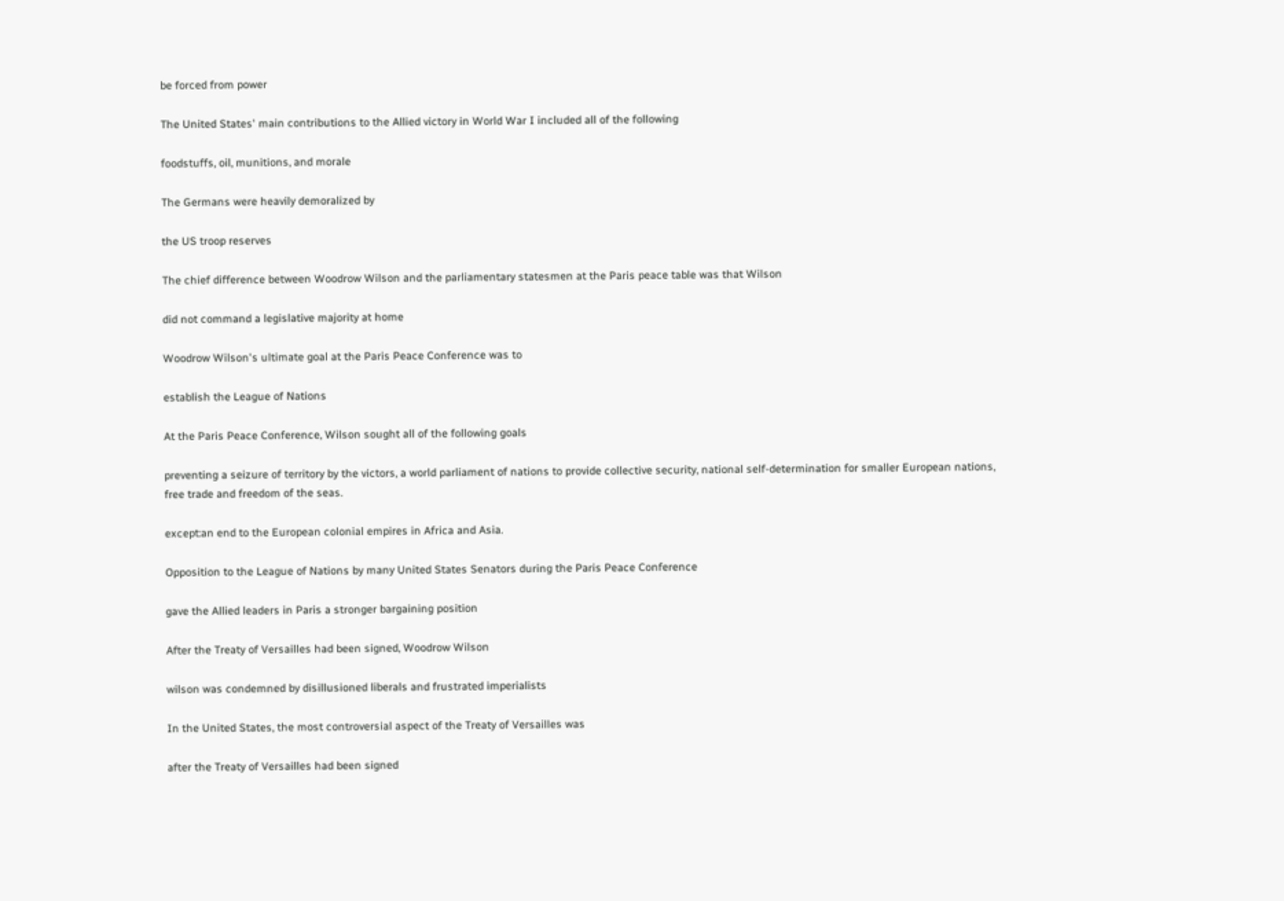be forced from power

The United States' main contributions to the Allied victory in World War I included all of the following

foodstuffs, oil, munitions, and morale

The Germans were heavily demoralized by

the US troop reserves

The chief difference between Woodrow Wilson and the parliamentary statesmen at the Paris peace table was that Wilson

did not command a legislative majority at home

Woodrow Wilson's ultimate goal at the Paris Peace Conference was to

establish the League of Nations

At the Paris Peace Conference, Wilson sought all of the following goals

preventing a seizure of territory by the victors, a world parliament of nations to provide collective security, national self-determination for smaller European nations, free trade and freedom of the seas.

except:an end to the European colonial empires in Africa and Asia.

Opposition to the League of Nations by many United States Senators during the Paris Peace Conference

gave the Allied leaders in Paris a stronger bargaining position

After the Treaty of Versailles had been signed, Woodrow Wilson

wilson was condemned by disillusioned liberals and frustrated imperialists

In the United States, the most controversial aspect of the Treaty of Versailles was

after the Treaty of Versailles had been signed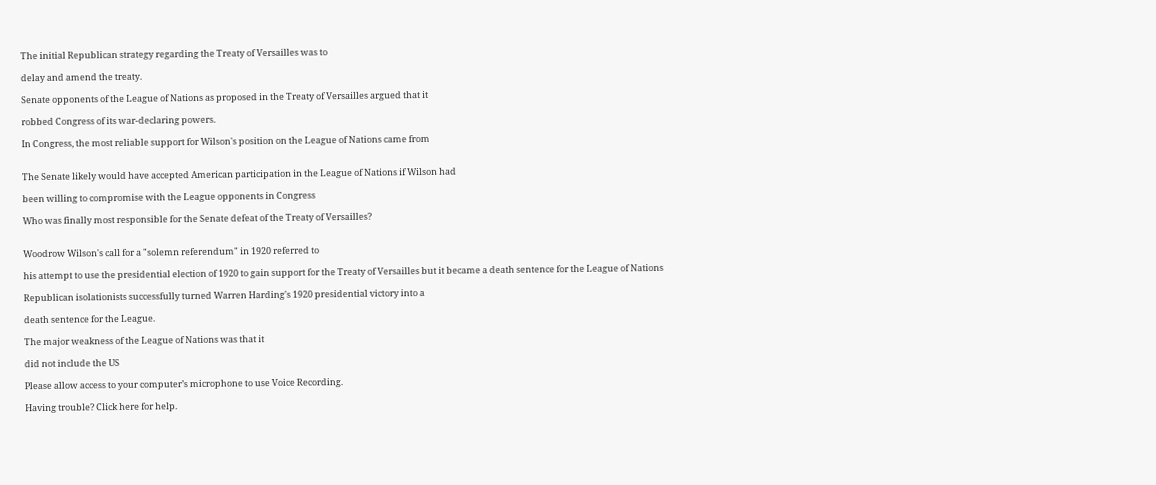The initial Republican strategy regarding the Treaty of Versailles was to

delay and amend the treaty.

Senate opponents of the League of Nations as proposed in the Treaty of Versailles argued that it

robbed Congress of its war-declaring powers.

In Congress, the most reliable support for Wilson's position on the League of Nations came from


The Senate likely would have accepted American participation in the League of Nations if Wilson had

been willing to compromise with the League opponents in Congress

Who was finally most responsible for the Senate defeat of the Treaty of Versailles?


Woodrow Wilson's call for a "solemn referendum" in 1920 referred to

his attempt to use the presidential election of 1920 to gain support for the Treaty of Versailles but it became a death sentence for the League of Nations

Republican isolationists successfully turned Warren Harding's 1920 presidential victory into a

death sentence for the League.

The major weakness of the League of Nations was that it

did not include the US

Please allow access to your computer’s microphone to use Voice Recording.

Having trouble? Click here for help.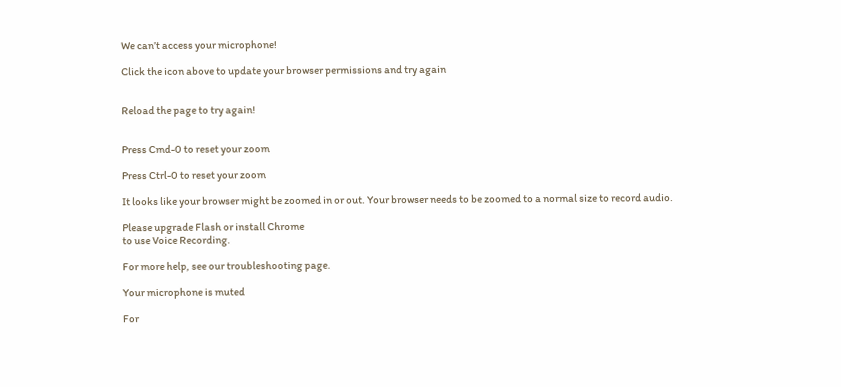We can’t access your microphone!

Click the icon above to update your browser permissions and try again


Reload the page to try again!


Press Cmd-0 to reset your zoom

Press Ctrl-0 to reset your zoom

It looks like your browser might be zoomed in or out. Your browser needs to be zoomed to a normal size to record audio.

Please upgrade Flash or install Chrome
to use Voice Recording.

For more help, see our troubleshooting page.

Your microphone is muted

For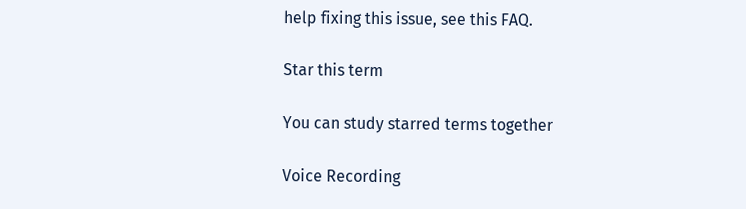help fixing this issue, see this FAQ.

Star this term

You can study starred terms together

Voice Recording